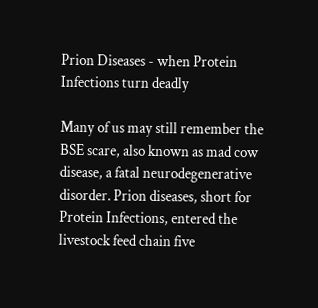Prion Diseases - when Protein Infections turn deadly

Many of us may still remember the BSE scare, also known as mad cow disease, a fatal neurodegenerative disorder. Prion diseases, short for Protein Infections, entered the livestock feed chain five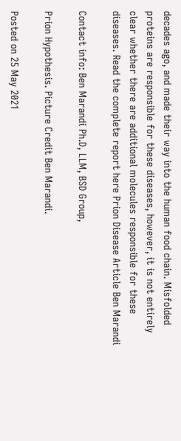decades ago, and made their way into the human food chain. Misfolded proteins are responsible for these diseases, however, it is not entirely clear whether there are additional molecules responsible for these diseases. Read the complete report here Prion Disease Article Ben Marandi

Contact info: Ben Marandi Ph.D, LLM, BSD Group,

Prion Hypothesis. Picture Credit Ben Marandi.

Posted on 25 May 2021